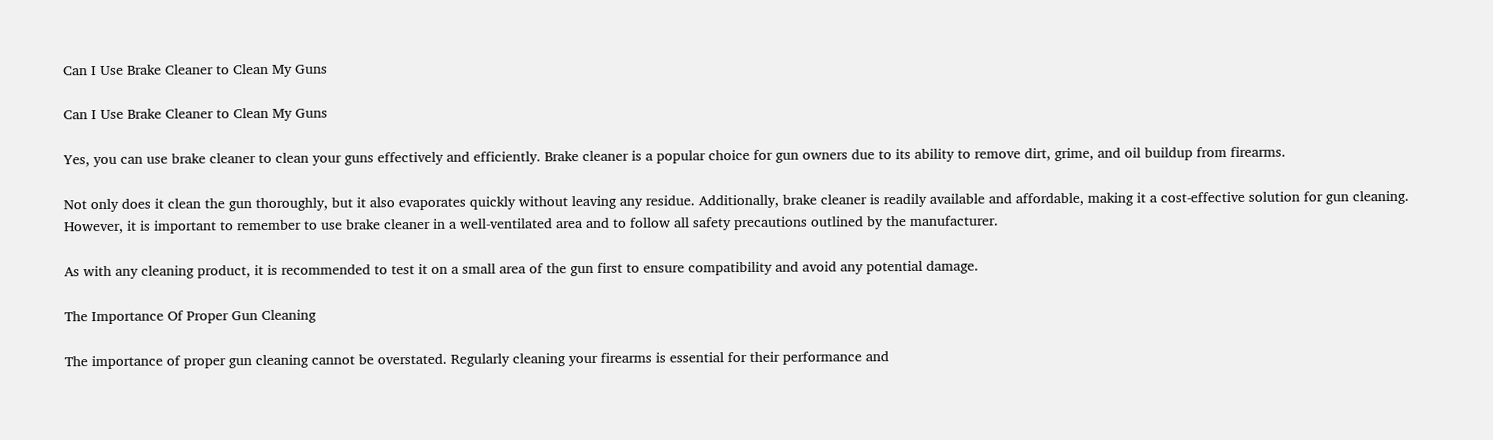Can I Use Brake Cleaner to Clean My Guns

Can I Use Brake Cleaner to Clean My Guns

Yes, you can use brake cleaner to clean your guns effectively and efficiently. Brake cleaner is a popular choice for gun owners due to its ability to remove dirt, grime, and oil buildup from firearms.

Not only does it clean the gun thoroughly, but it also evaporates quickly without leaving any residue. Additionally, brake cleaner is readily available and affordable, making it a cost-effective solution for gun cleaning. However, it is important to remember to use brake cleaner in a well-ventilated area and to follow all safety precautions outlined by the manufacturer.

As with any cleaning product, it is recommended to test it on a small area of the gun first to ensure compatibility and avoid any potential damage.

The Importance Of Proper Gun Cleaning

The importance of proper gun cleaning cannot be overstated. Regularly cleaning your firearms is essential for their performance and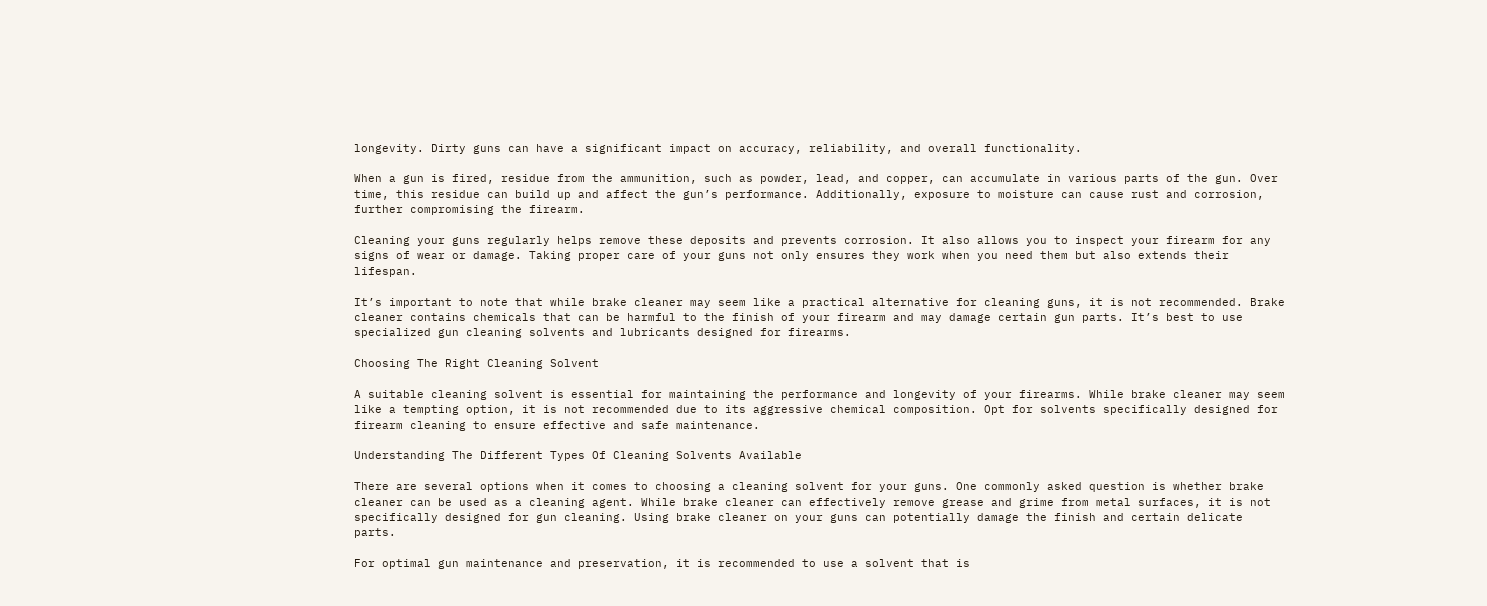longevity. Dirty guns can have a significant impact on accuracy, reliability, and overall functionality.

When a gun is fired, residue from the ammunition, such as powder, lead, and copper, can accumulate in various parts of the gun. Over time, this residue can build up and affect the gun’s performance. Additionally, exposure to moisture can cause rust and corrosion, further compromising the firearm.

Cleaning your guns regularly helps remove these deposits and prevents corrosion. It also allows you to inspect your firearm for any signs of wear or damage. Taking proper care of your guns not only ensures they work when you need them but also extends their lifespan.

It’s important to note that while brake cleaner may seem like a practical alternative for cleaning guns, it is not recommended. Brake cleaner contains chemicals that can be harmful to the finish of your firearm and may damage certain gun parts. It’s best to use specialized gun cleaning solvents and lubricants designed for firearms.

Choosing The Right Cleaning Solvent

A suitable cleaning solvent is essential for maintaining the performance and longevity of your firearms. While brake cleaner may seem like a tempting option, it is not recommended due to its aggressive chemical composition. Opt for solvents specifically designed for firearm cleaning to ensure effective and safe maintenance.

Understanding The Different Types Of Cleaning Solvents Available

There are several options when it comes to choosing a cleaning solvent for your guns. One commonly asked question is whether brake cleaner can be used as a cleaning agent. While brake cleaner can effectively remove grease and grime from metal surfaces, it is not specifically designed for gun cleaning. Using brake cleaner on your guns can potentially damage the finish and certain delicate parts.

For optimal gun maintenance and preservation, it is recommended to use a solvent that is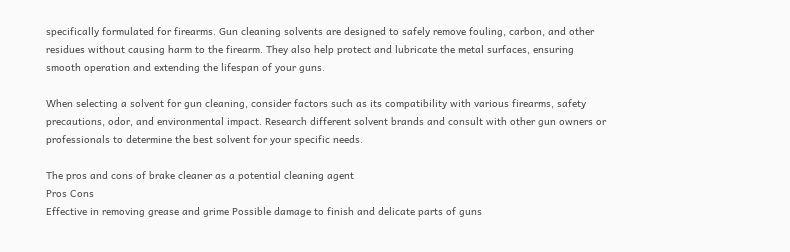specifically formulated for firearms. Gun cleaning solvents are designed to safely remove fouling, carbon, and other residues without causing harm to the firearm. They also help protect and lubricate the metal surfaces, ensuring smooth operation and extending the lifespan of your guns.

When selecting a solvent for gun cleaning, consider factors such as its compatibility with various firearms, safety precautions, odor, and environmental impact. Research different solvent brands and consult with other gun owners or professionals to determine the best solvent for your specific needs.

The pros and cons of brake cleaner as a potential cleaning agent
Pros Cons
Effective in removing grease and grime Possible damage to finish and delicate parts of guns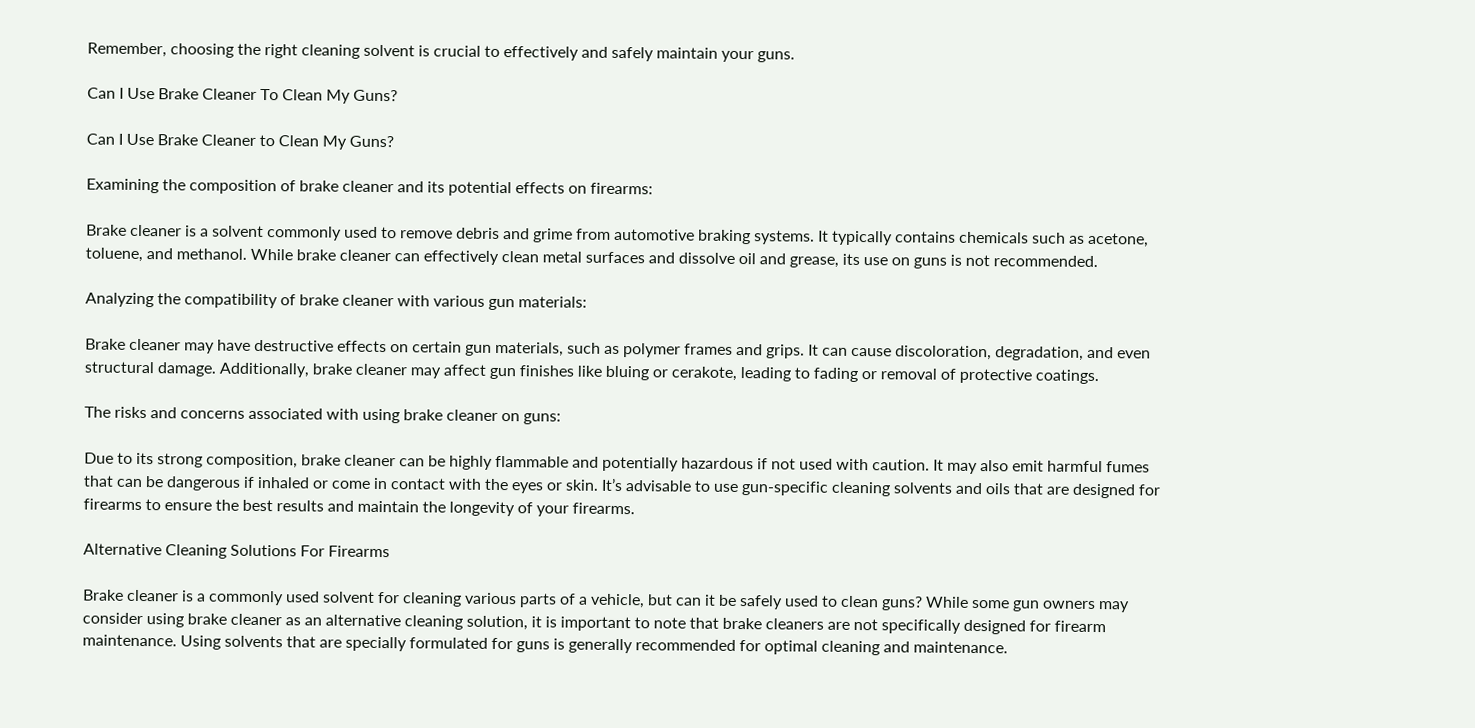Remember, choosing the right cleaning solvent is crucial to effectively and safely maintain your guns.

Can I Use Brake Cleaner To Clean My Guns?

Can I Use Brake Cleaner to Clean My Guns?

Examining the composition of brake cleaner and its potential effects on firearms:

Brake cleaner is a solvent commonly used to remove debris and grime from automotive braking systems. It typically contains chemicals such as acetone, toluene, and methanol. While brake cleaner can effectively clean metal surfaces and dissolve oil and grease, its use on guns is not recommended.

Analyzing the compatibility of brake cleaner with various gun materials:

Brake cleaner may have destructive effects on certain gun materials, such as polymer frames and grips. It can cause discoloration, degradation, and even structural damage. Additionally, brake cleaner may affect gun finishes like bluing or cerakote, leading to fading or removal of protective coatings.

The risks and concerns associated with using brake cleaner on guns:

Due to its strong composition, brake cleaner can be highly flammable and potentially hazardous if not used with caution. It may also emit harmful fumes that can be dangerous if inhaled or come in contact with the eyes or skin. It’s advisable to use gun-specific cleaning solvents and oils that are designed for firearms to ensure the best results and maintain the longevity of your firearms.

Alternative Cleaning Solutions For Firearms

Brake cleaner is a commonly used solvent for cleaning various parts of a vehicle, but can it be safely used to clean guns? While some gun owners may consider using brake cleaner as an alternative cleaning solution, it is important to note that brake cleaners are not specifically designed for firearm maintenance. Using solvents that are specially formulated for guns is generally recommended for optimal cleaning and maintenance.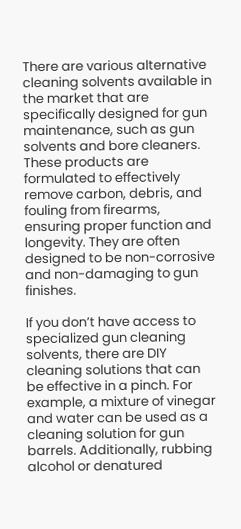There are various alternative cleaning solvents available in the market that are specifically designed for gun maintenance, such as gun solvents and bore cleaners. These products are formulated to effectively remove carbon, debris, and fouling from firearms, ensuring proper function and longevity. They are often designed to be non-corrosive and non-damaging to gun finishes.

If you don’t have access to specialized gun cleaning solvents, there are DIY cleaning solutions that can be effective in a pinch. For example, a mixture of vinegar and water can be used as a cleaning solution for gun barrels. Additionally, rubbing alcohol or denatured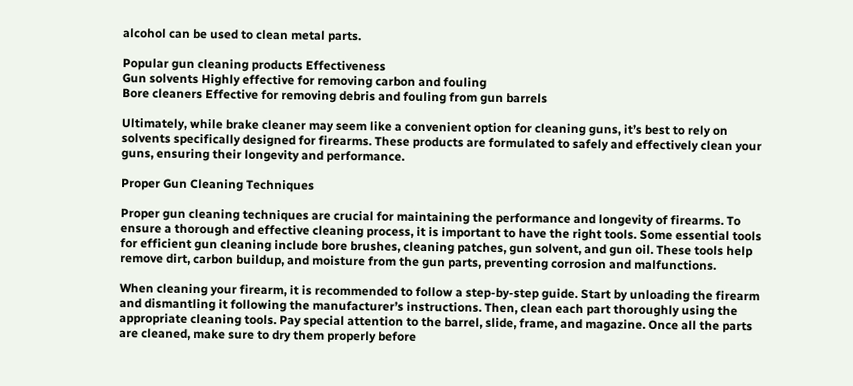alcohol can be used to clean metal parts.

Popular gun cleaning products Effectiveness
Gun solvents Highly effective for removing carbon and fouling
Bore cleaners Effective for removing debris and fouling from gun barrels

Ultimately, while brake cleaner may seem like a convenient option for cleaning guns, it’s best to rely on solvents specifically designed for firearms. These products are formulated to safely and effectively clean your guns, ensuring their longevity and performance.

Proper Gun Cleaning Techniques

Proper gun cleaning techniques are crucial for maintaining the performance and longevity of firearms. To ensure a thorough and effective cleaning process, it is important to have the right tools. Some essential tools for efficient gun cleaning include bore brushes, cleaning patches, gun solvent, and gun oil. These tools help remove dirt, carbon buildup, and moisture from the gun parts, preventing corrosion and malfunctions.

When cleaning your firearm, it is recommended to follow a step-by-step guide. Start by unloading the firearm and dismantling it following the manufacturer’s instructions. Then, clean each part thoroughly using the appropriate cleaning tools. Pay special attention to the barrel, slide, frame, and magazine. Once all the parts are cleaned, make sure to dry them properly before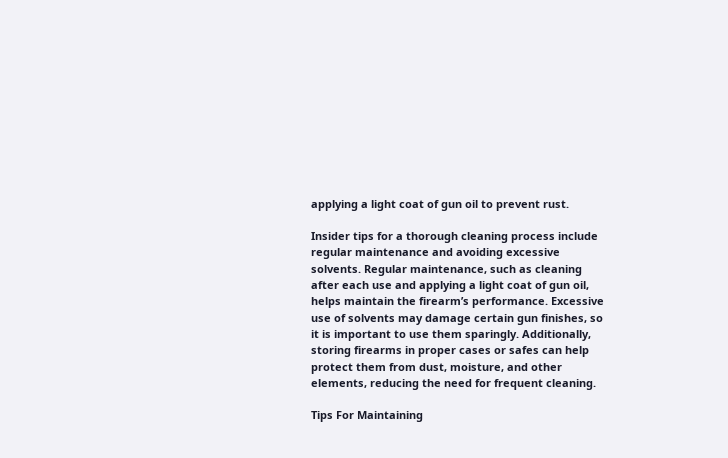applying a light coat of gun oil to prevent rust.

Insider tips for a thorough cleaning process include regular maintenance and avoiding excessive solvents. Regular maintenance, such as cleaning after each use and applying a light coat of gun oil, helps maintain the firearm’s performance. Excessive use of solvents may damage certain gun finishes, so it is important to use them sparingly. Additionally, storing firearms in proper cases or safes can help protect them from dust, moisture, and other elements, reducing the need for frequent cleaning.

Tips For Maintaining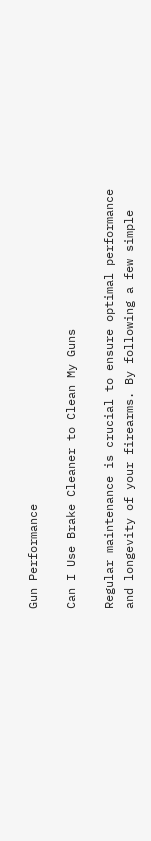Gun Performance

Can I Use Brake Cleaner to Clean My Guns

Regular maintenance is crucial to ensure optimal performance and longevity of your firearms. By following a few simple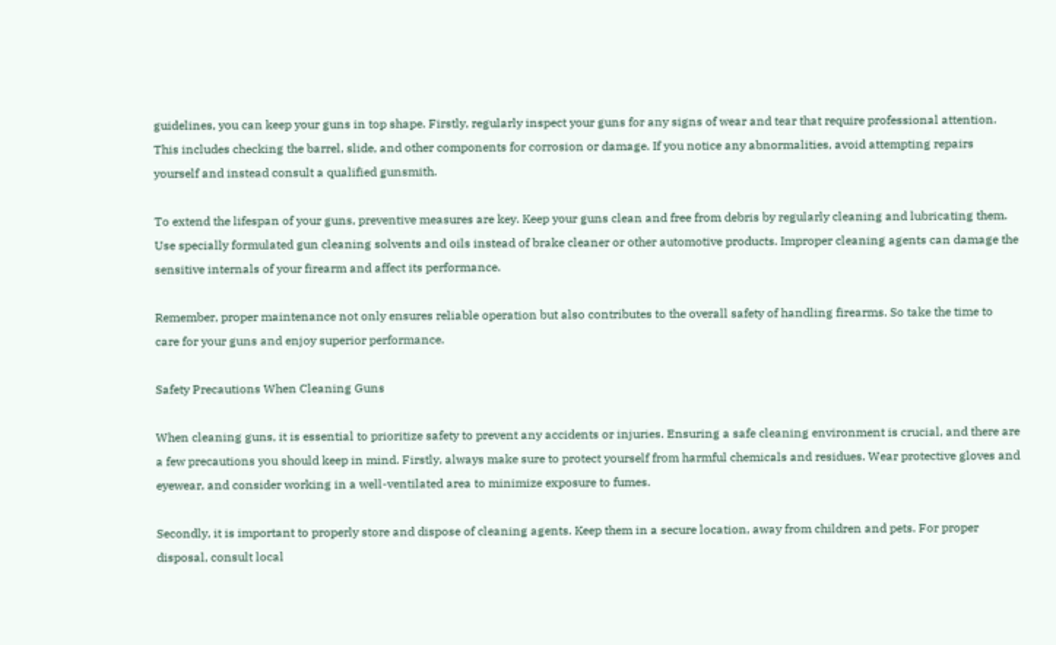guidelines, you can keep your guns in top shape. Firstly, regularly inspect your guns for any signs of wear and tear that require professional attention. This includes checking the barrel, slide, and other components for corrosion or damage. If you notice any abnormalities, avoid attempting repairs yourself and instead consult a qualified gunsmith.

To extend the lifespan of your guns, preventive measures are key. Keep your guns clean and free from debris by regularly cleaning and lubricating them. Use specially formulated gun cleaning solvents and oils instead of brake cleaner or other automotive products. Improper cleaning agents can damage the sensitive internals of your firearm and affect its performance.

Remember, proper maintenance not only ensures reliable operation but also contributes to the overall safety of handling firearms. So take the time to care for your guns and enjoy superior performance.

Safety Precautions When Cleaning Guns

When cleaning guns, it is essential to prioritize safety to prevent any accidents or injuries. Ensuring a safe cleaning environment is crucial, and there are a few precautions you should keep in mind. Firstly, always make sure to protect yourself from harmful chemicals and residues. Wear protective gloves and eyewear, and consider working in a well-ventilated area to minimize exposure to fumes.

Secondly, it is important to properly store and dispose of cleaning agents. Keep them in a secure location, away from children and pets. For proper disposal, consult local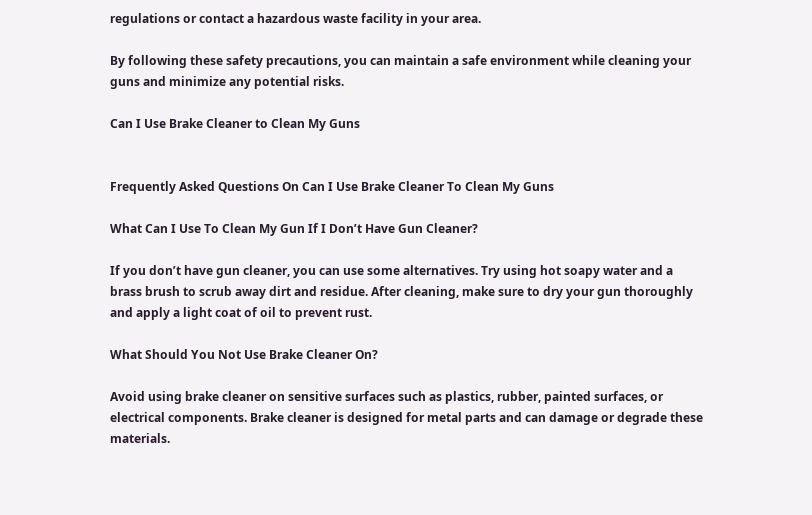regulations or contact a hazardous waste facility in your area.

By following these safety precautions, you can maintain a safe environment while cleaning your guns and minimize any potential risks.

Can I Use Brake Cleaner to Clean My Guns


Frequently Asked Questions On Can I Use Brake Cleaner To Clean My Guns

What Can I Use To Clean My Gun If I Don’t Have Gun Cleaner?

If you don’t have gun cleaner, you can use some alternatives. Try using hot soapy water and a brass brush to scrub away dirt and residue. After cleaning, make sure to dry your gun thoroughly and apply a light coat of oil to prevent rust.

What Should You Not Use Brake Cleaner On?

Avoid using brake cleaner on sensitive surfaces such as plastics, rubber, painted surfaces, or electrical components. Brake cleaner is designed for metal parts and can damage or degrade these materials.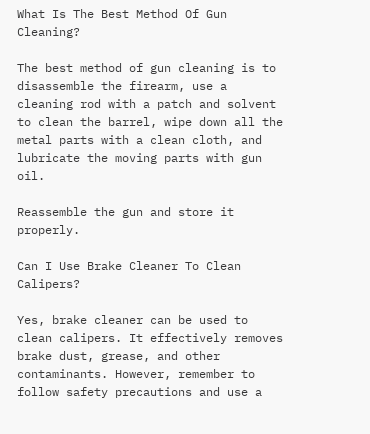What Is The Best Method Of Gun Cleaning?

The best method of gun cleaning is to disassemble the firearm, use a cleaning rod with a patch and solvent to clean the barrel, wipe down all the metal parts with a clean cloth, and lubricate the moving parts with gun oil.

Reassemble the gun and store it properly.

Can I Use Brake Cleaner To Clean Calipers?

Yes, brake cleaner can be used to clean calipers. It effectively removes brake dust, grease, and other contaminants. However, remember to follow safety precautions and use a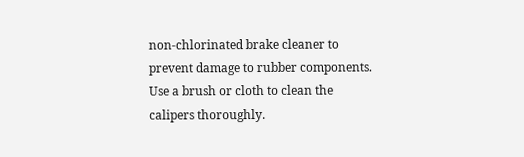non-chlorinated brake cleaner to prevent damage to rubber components. Use a brush or cloth to clean the calipers thoroughly.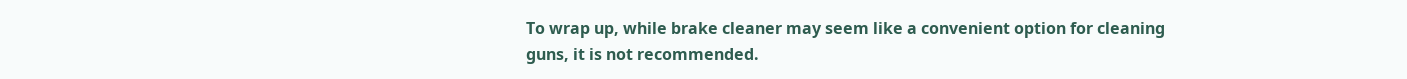To wrap up, while brake cleaner may seem like a convenient option for cleaning guns, it is not recommended.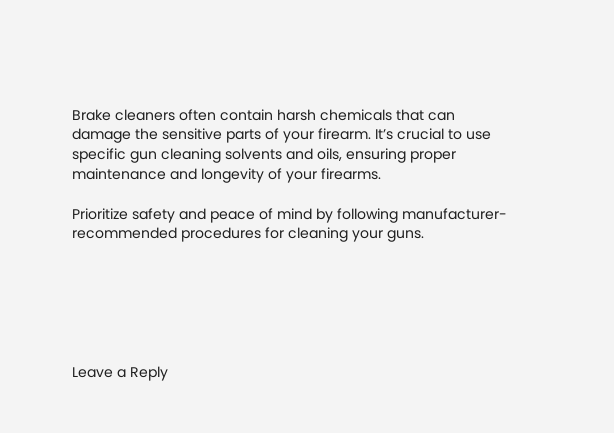Brake cleaners often contain harsh chemicals that can damage the sensitive parts of your firearm. It’s crucial to use specific gun cleaning solvents and oils, ensuring proper maintenance and longevity of your firearms.

Prioritize safety and peace of mind by following manufacturer-recommended procedures for cleaning your guns.






Leave a Reply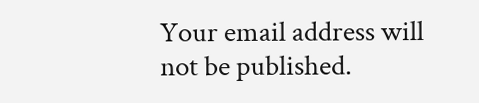Your email address will not be published.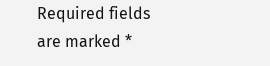Required fields are marked *